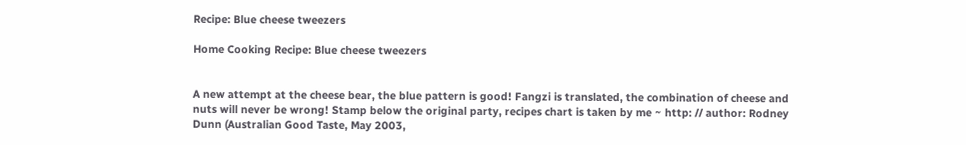Recipe: Blue cheese tweezers

Home Cooking Recipe: Blue cheese tweezers


A new attempt at the cheese bear, the blue pattern is good! Fangzi is translated, the combination of cheese and nuts will never be wrong! Stamp below the original party, recipes chart is taken by me ~ http: // author: Rodney Dunn (Australian Good Taste, May 2003,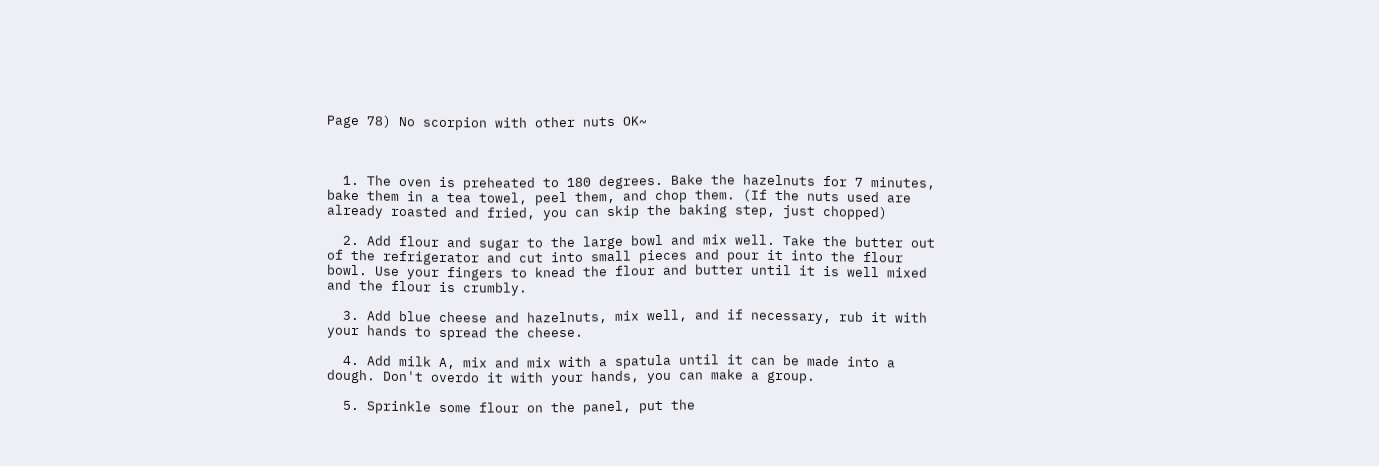Page 78) No scorpion with other nuts OK~



  1. The oven is preheated to 180 degrees. Bake the hazelnuts for 7 minutes, bake them in a tea towel, peel them, and chop them. (If the nuts used are already roasted and fried, you can skip the baking step, just chopped)

  2. Add flour and sugar to the large bowl and mix well. Take the butter out of the refrigerator and cut into small pieces and pour it into the flour bowl. Use your fingers to knead the flour and butter until it is well mixed and the flour is crumbly.

  3. Add blue cheese and hazelnuts, mix well, and if necessary, rub it with your hands to spread the cheese.

  4. Add milk A, mix and mix with a spatula until it can be made into a dough. Don't overdo it with your hands, you can make a group.

  5. Sprinkle some flour on the panel, put the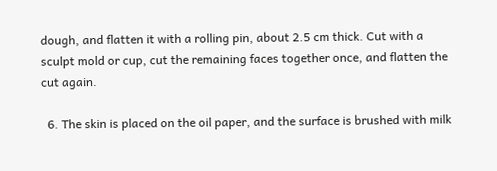dough, and flatten it with a rolling pin, about 2.5 cm thick. Cut with a sculpt mold or cup, cut the remaining faces together once, and flatten the cut again.

  6. The skin is placed on the oil paper, and the surface is brushed with milk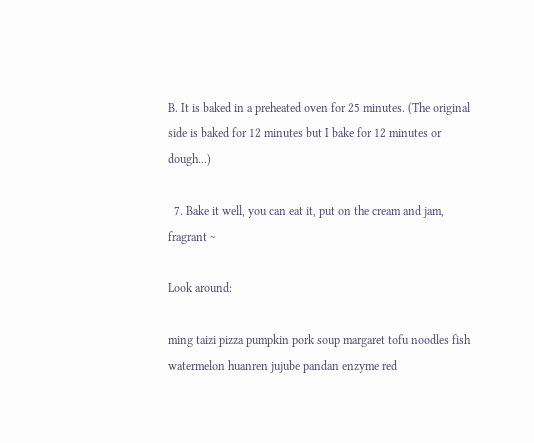B. It is baked in a preheated oven for 25 minutes. (The original side is baked for 12 minutes but I bake for 12 minutes or dough...)

  7. Bake it well, you can eat it, put on the cream and jam, fragrant ~

Look around:

ming taizi pizza pumpkin pork soup margaret tofu noodles fish watermelon huanren jujube pandan enzyme red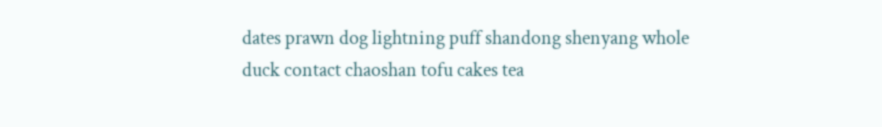dates prawn dog lightning puff shandong shenyang whole duck contact chaoshan tofu cakes tea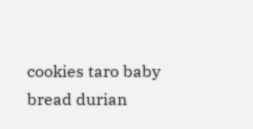cookies taro baby bread durian